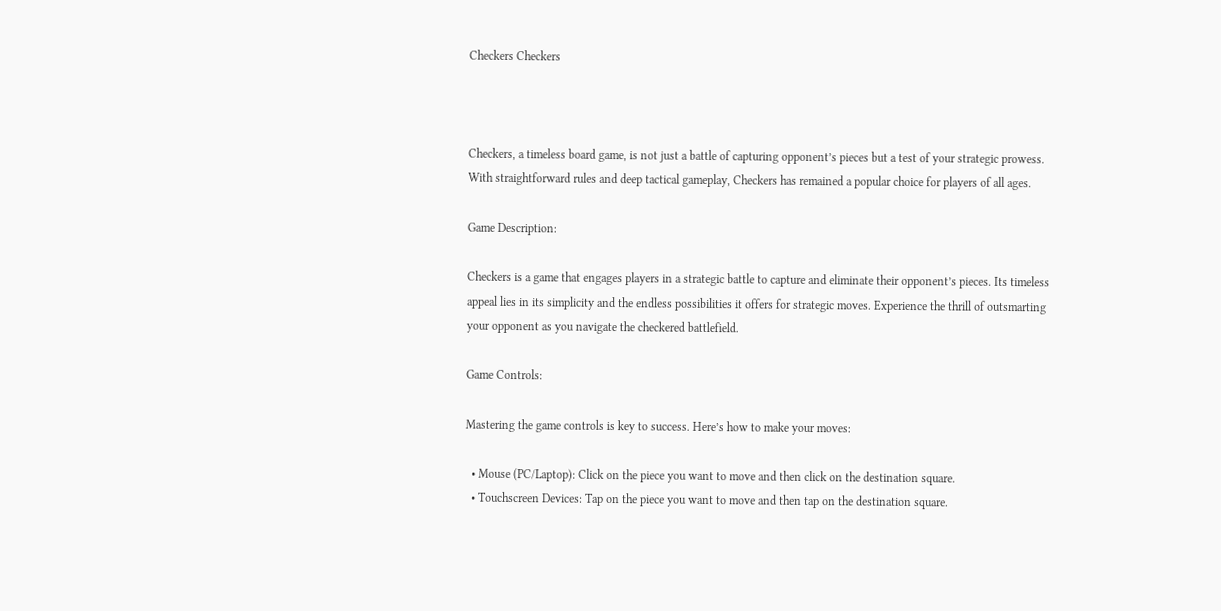Checkers Checkers



Checkers, a timeless board game, is not just a battle of capturing opponent’s pieces but a test of your strategic prowess. With straightforward rules and deep tactical gameplay, Checkers has remained a popular choice for players of all ages.

Game Description:

Checkers is a game that engages players in a strategic battle to capture and eliminate their opponent’s pieces. Its timeless appeal lies in its simplicity and the endless possibilities it offers for strategic moves. Experience the thrill of outsmarting your opponent as you navigate the checkered battlefield.

Game Controls:

Mastering the game controls is key to success. Here’s how to make your moves:

  • Mouse (PC/Laptop): Click on the piece you want to move and then click on the destination square.
  • Touchscreen Devices: Tap on the piece you want to move and then tap on the destination square.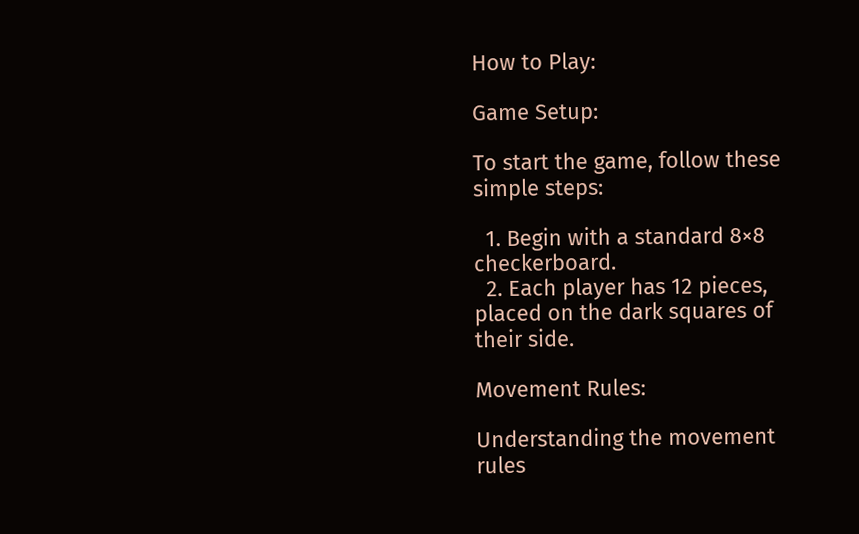How to Play:

Game Setup:

To start the game, follow these simple steps:

  1. Begin with a standard 8×8 checkerboard.
  2. Each player has 12 pieces, placed on the dark squares of their side.

Movement Rules:

Understanding the movement rules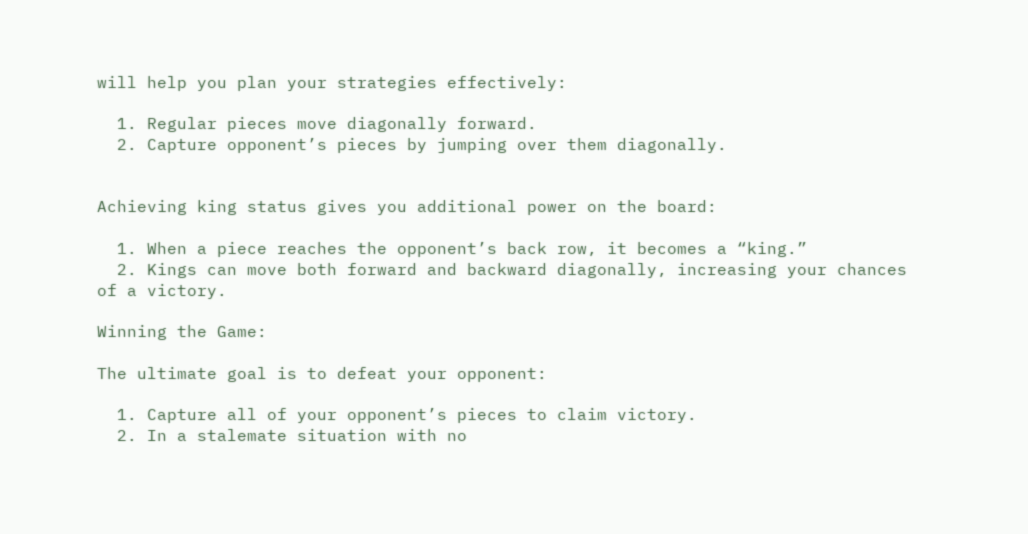will help you plan your strategies effectively:

  1. Regular pieces move diagonally forward.
  2. Capture opponent’s pieces by jumping over them diagonally.


Achieving king status gives you additional power on the board:

  1. When a piece reaches the opponent’s back row, it becomes a “king.”
  2. Kings can move both forward and backward diagonally, increasing your chances of a victory.

Winning the Game:

The ultimate goal is to defeat your opponent:

  1. Capture all of your opponent’s pieces to claim victory.
  2. In a stalemate situation with no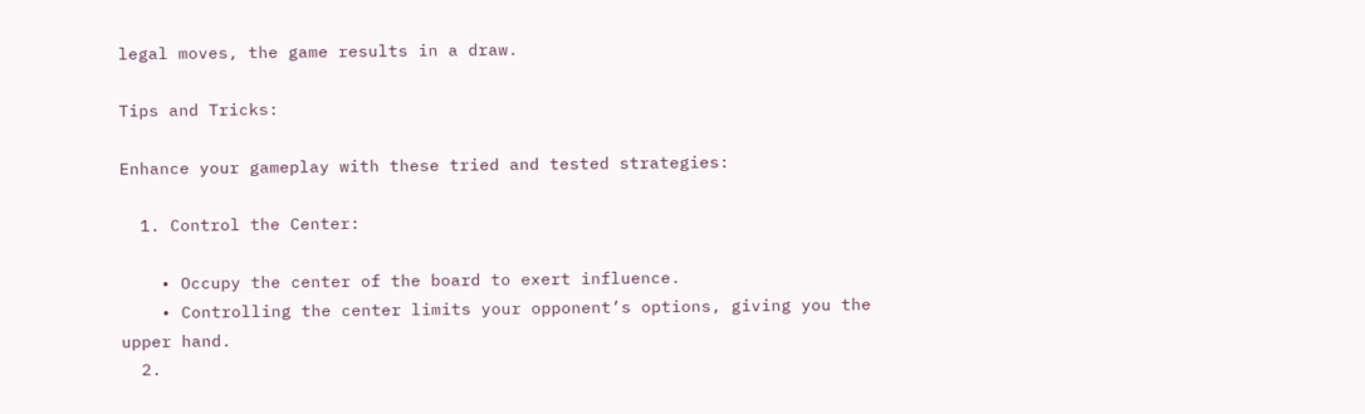legal moves, the game results in a draw.

Tips and Tricks:

Enhance your gameplay with these tried and tested strategies:

  1. Control the Center:

    • Occupy the center of the board to exert influence.
    • Controlling the center limits your opponent’s options, giving you the upper hand.
  2.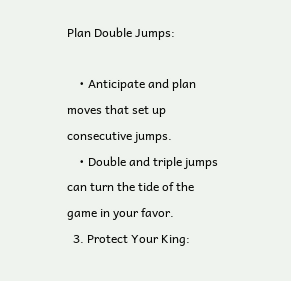Plan Double Jumps:

    • Anticipate and plan moves that set up consecutive jumps.
    • Double and triple jumps can turn the tide of the game in your favor.
  3. Protect Your King: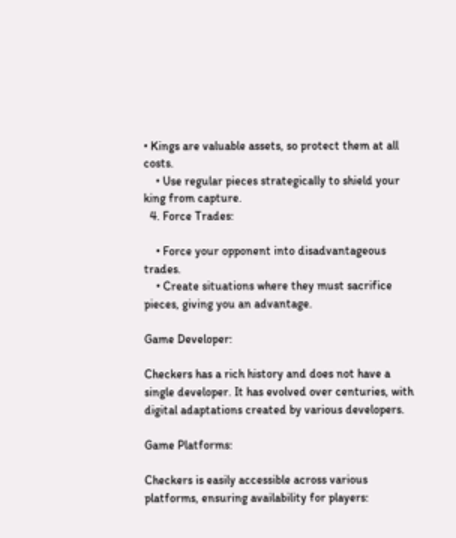• Kings are valuable assets, so protect them at all costs.
    • Use regular pieces strategically to shield your king from capture.
  4. Force Trades:

    • Force your opponent into disadvantageous trades.
    • Create situations where they must sacrifice pieces, giving you an advantage.

Game Developer:

Checkers has a rich history and does not have a single developer. It has evolved over centuries, with digital adaptations created by various developers.

Game Platforms:

Checkers is easily accessible across various platforms, ensuring availability for players: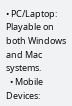• PC/Laptop: Playable on both Windows and Mac systems.
  • Mobile Devices: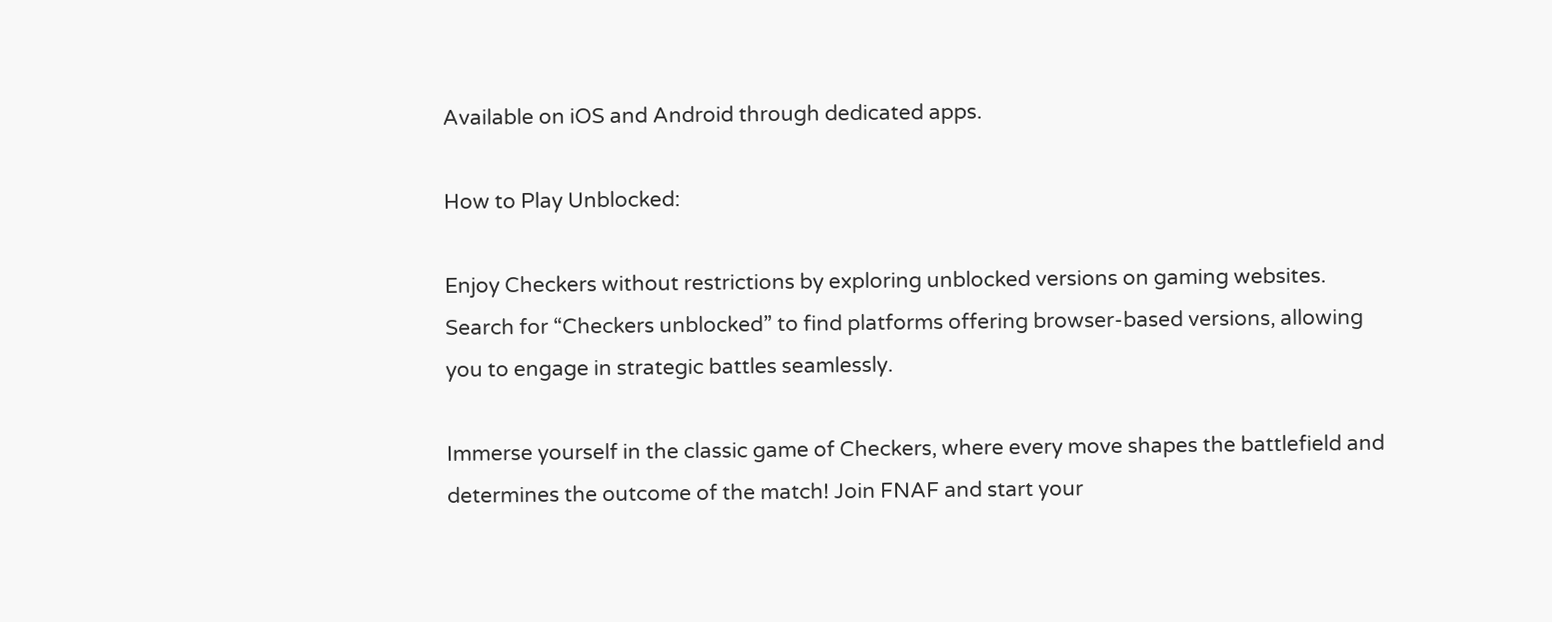Available on iOS and Android through dedicated apps.

How to Play Unblocked:

Enjoy Checkers without restrictions by exploring unblocked versions on gaming websites. Search for “Checkers unblocked” to find platforms offering browser-based versions, allowing you to engage in strategic battles seamlessly.

Immerse yourself in the classic game of Checkers, where every move shapes the battlefield and determines the outcome of the match! Join FNAF and start your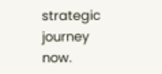strategic journey now.